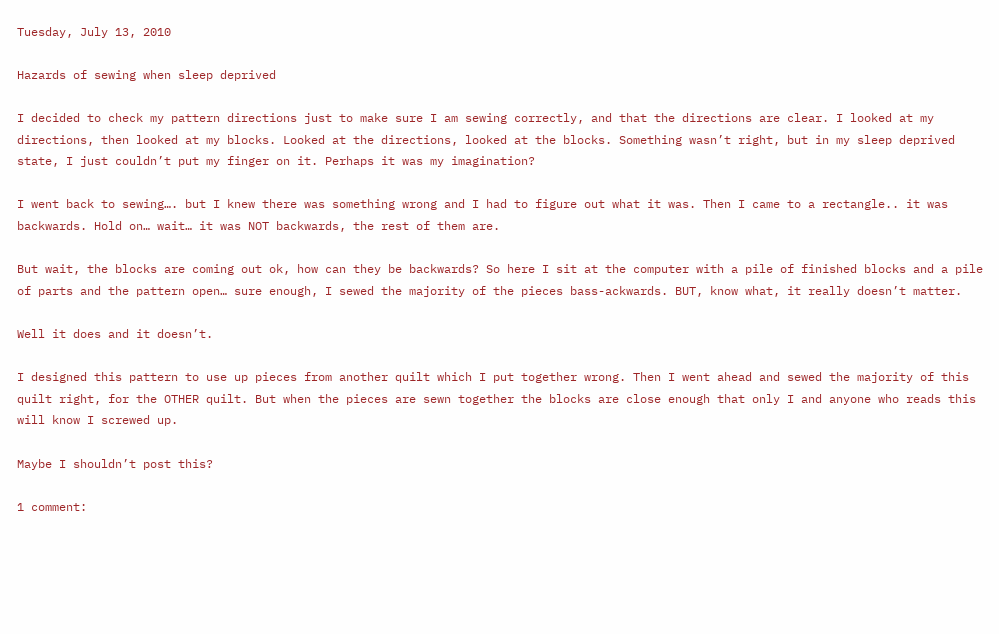Tuesday, July 13, 2010

Hazards of sewing when sleep deprived

I decided to check my pattern directions just to make sure I am sewing correctly, and that the directions are clear. I looked at my directions, then looked at my blocks. Looked at the directions, looked at the blocks. Something wasn’t right, but in my sleep deprived state, I just couldn’t put my finger on it. Perhaps it was my imagination?

I went back to sewing…. but I knew there was something wrong and I had to figure out what it was. Then I came to a rectangle.. it was backwards. Hold on… wait… it was NOT backwards, the rest of them are.

But wait, the blocks are coming out ok, how can they be backwards? So here I sit at the computer with a pile of finished blocks and a pile of parts and the pattern open… sure enough, I sewed the majority of the pieces bass-ackwards. BUT, know what, it really doesn’t matter.

Well it does and it doesn’t.

I designed this pattern to use up pieces from another quilt which I put together wrong. Then I went ahead and sewed the majority of this quilt right, for the OTHER quilt. But when the pieces are sewn together the blocks are close enough that only I and anyone who reads this will know I screwed up.

Maybe I shouldn’t post this?

1 comment: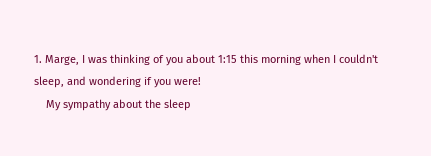1. Marge, I was thinking of you about 1:15 this morning when I couldn't sleep, and wondering if you were!
    My sympathy about the sleep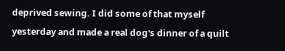deprived sewing. I did some of that myself yesterday and made a real dog's dinner of a quilt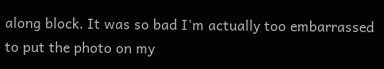along block. It was so bad I'm actually too embarrassed to put the photo on my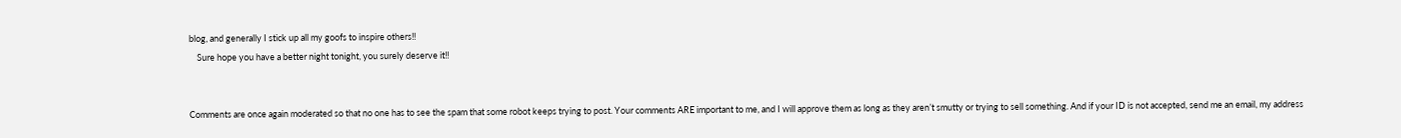blog, and generally I stick up all my goofs to inspire others!!
    Sure hope you have a better night tonight, you surely deserve it!!


Comments are once again moderated so that no one has to see the spam that some robot keeps trying to post. Your comments ARE important to me, and I will approve them as long as they aren’t smutty or trying to sell something. And if your ID is not accepted, send me an email, my address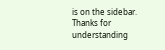is on the sidebar.
Thanks for understanding